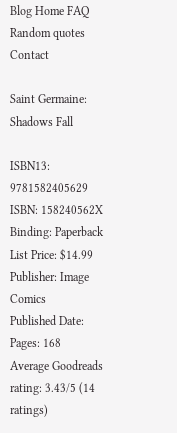Blog Home FAQ Random quotes Contact

Saint Germaine: Shadows Fall

ISBN13: 9781582405629
ISBN: 158240562X
Binding: Paperback
List Price: $14.99
Publisher: Image Comics
Published Date:
Pages: 168
Average Goodreads rating: 3.43/5 (14 ratings)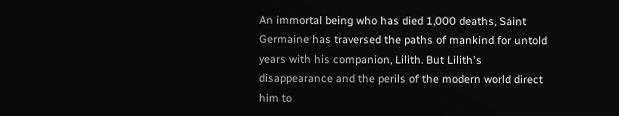An immortal being who has died 1,000 deaths, Saint Germaine has traversed the paths of mankind for untold years with his companion, Lilith. But Lilith's disappearance and the perils of the modern world direct him to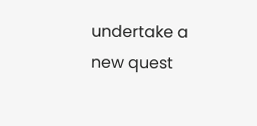undertake a new quest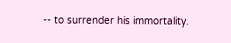-- to surrender his immortality.